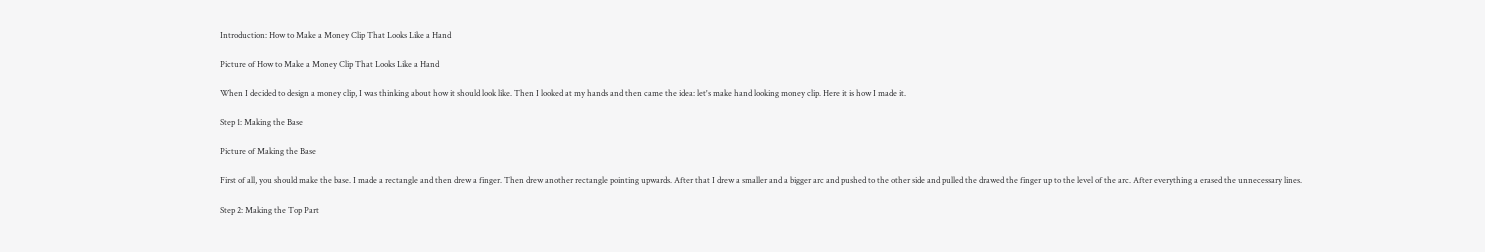Introduction: How to Make a Money Clip That Looks Like a Hand

Picture of How to Make a Money Clip That Looks Like a Hand

When I decided to design a money clip, I was thinking about how it should look like. Then I looked at my hands and then came the idea: let's make hand looking money clip. Here it is how I made it.

Step 1: Making the Base

Picture of Making the Base

First of all, you should make the base. I made a rectangle and then drew a finger. Then drew another rectangle pointing upwards. After that I drew a smaller and a bigger arc and pushed to the other side and pulled the drawed the finger up to the level of the arc. After everything a erased the unnecessary lines.

Step 2: Making the Top Part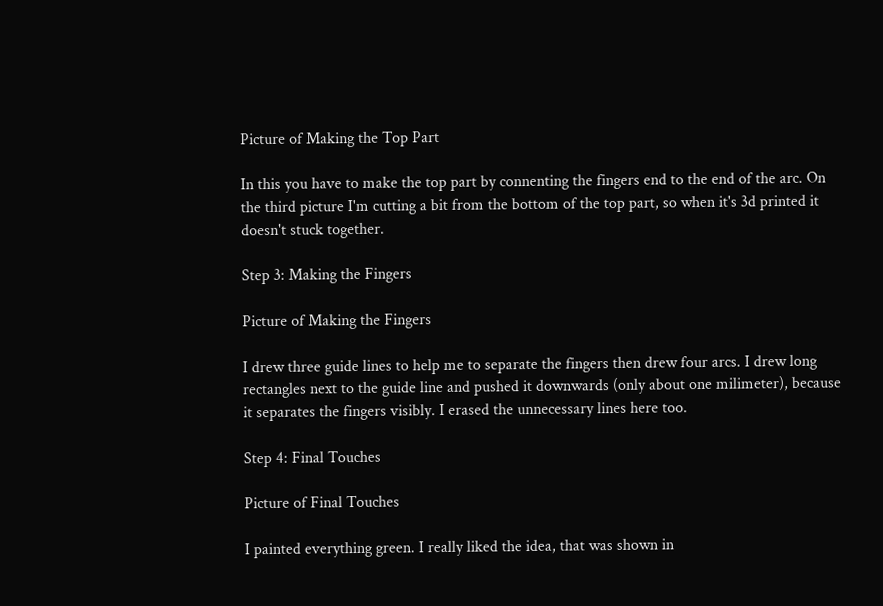Picture of Making the Top Part

In this you have to make the top part by connenting the fingers end to the end of the arc. On the third picture I'm cutting a bit from the bottom of the top part, so when it's 3d printed it doesn't stuck together.

Step 3: Making the Fingers

Picture of Making the Fingers

I drew three guide lines to help me to separate the fingers then drew four arcs. I drew long rectangles next to the guide line and pushed it downwards (only about one milimeter), because it separates the fingers visibly. I erased the unnecessary lines here too.

Step 4: Final Touches

Picture of Final Touches

I painted everything green. I really liked the idea, that was shown in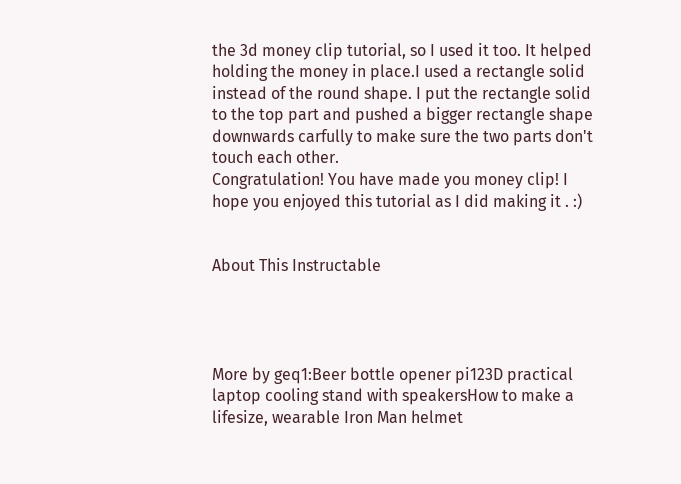the 3d money clip tutorial, so I used it too. It helped holding the money in place.I used a rectangle solid instead of the round shape. I put the rectangle solid to the top part and pushed a bigger rectangle shape downwards carfully to make sure the two parts don't touch each other.
Congratulation! You have made you money clip! I hope you enjoyed this tutorial as I did making it . :)


About This Instructable




More by geq1:Beer bottle opener pi123D practical laptop cooling stand with speakersHow to make a lifesize, wearable Iron Man helmet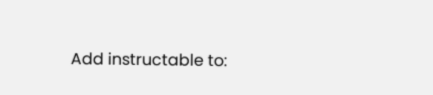Add instructable to: